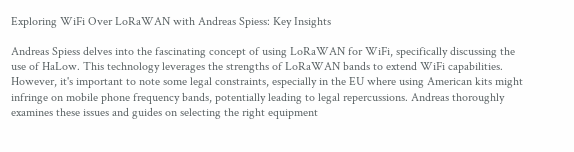Exploring WiFi Over LoRaWAN with Andreas Spiess: Key Insights

Andreas Spiess delves into the fascinating concept of using LoRaWAN for WiFi, specifically discussing the use of HaLow. This technology leverages the strengths of LoRaWAN bands to extend WiFi capabilities. However, it's important to note some legal constraints, especially in the EU where using American kits might infringe on mobile phone frequency bands, potentially leading to legal repercussions. Andreas thoroughly examines these issues and guides on selecting the right equipment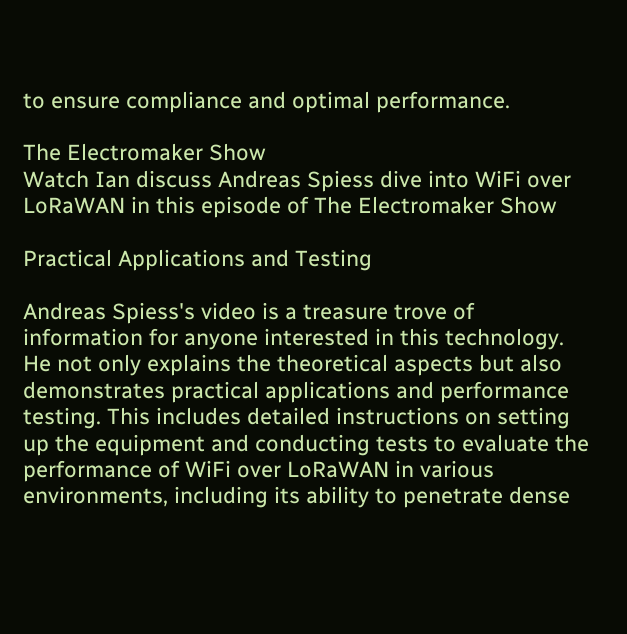to ensure compliance and optimal performance.

The Electromaker Show
Watch Ian discuss Andreas Spiess dive into WiFi over LoRaWAN in this episode of The Electromaker Show

Practical Applications and Testing

Andreas Spiess's video is a treasure trove of information for anyone interested in this technology. He not only explains the theoretical aspects but also demonstrates practical applications and performance testing. This includes detailed instructions on setting up the equipment and conducting tests to evaluate the performance of WiFi over LoRaWAN in various environments, including its ability to penetrate dense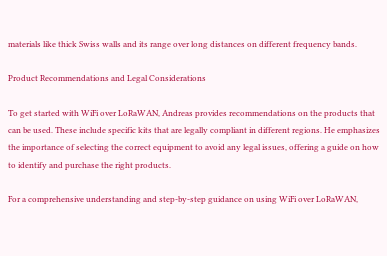materials like thick Swiss walls and its range over long distances on different frequency bands.

Product Recommendations and Legal Considerations

To get started with WiFi over LoRaWAN, Andreas provides recommendations on the products that can be used. These include specific kits that are legally compliant in different regions. He emphasizes the importance of selecting the correct equipment to avoid any legal issues, offering a guide on how to identify and purchase the right products.

For a comprehensive understanding and step-by-step guidance on using WiFi over LoRaWAN,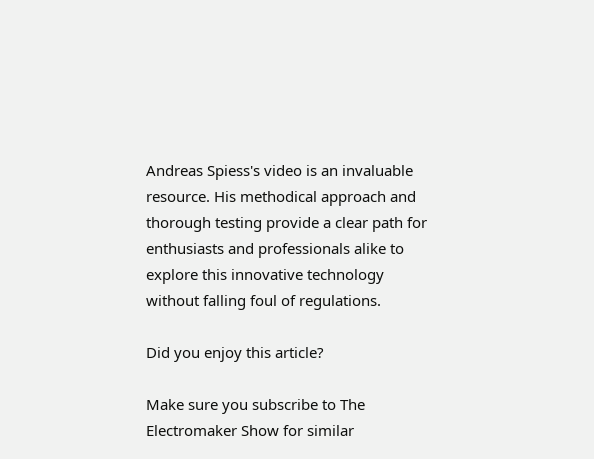Andreas Spiess's video is an invaluable resource. His methodical approach and thorough testing provide a clear path for enthusiasts and professionals alike to explore this innovative technology without falling foul of regulations.

Did you enjoy this article?

Make sure you subscribe to The Electromaker Show for similar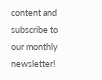content and subscribe to our monthly newsletter!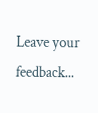Leave your feedback...